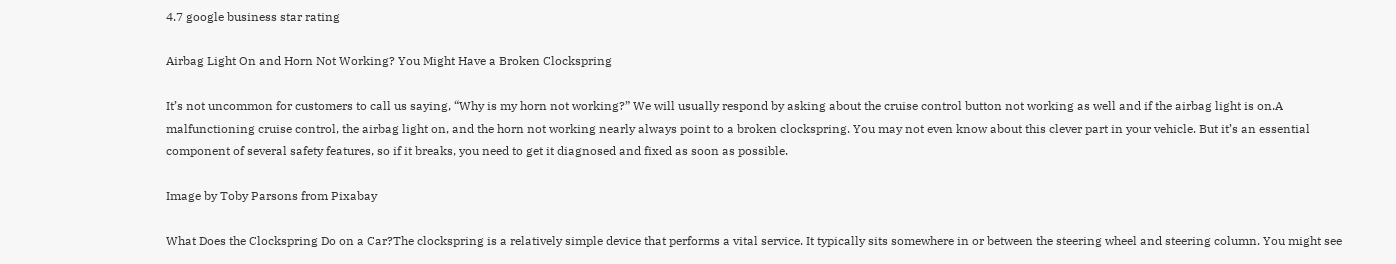4.7 google business star rating

Airbag Light On and Horn Not Working? You Might Have a Broken Clockspring

It’s not uncommon for customers to call us saying, “Why is my horn not working?” We will usually respond by asking about the cruise control button not working as well and if the airbag light is on.A malfunctioning cruise control, the airbag light on, and the horn not working nearly always point to a broken clockspring. You may not even know about this clever part in your vehicle. But it’s an essential component of several safety features, so if it breaks, you need to get it diagnosed and fixed as soon as possible.

Image by Toby Parsons from Pixabay

What Does the Clockspring Do on a Car?The clockspring is a relatively simple device that performs a vital service. It typically sits somewhere in or between the steering wheel and steering column. You might see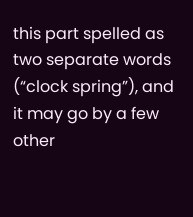this part spelled as two separate words (“clock spring”), and it may go by a few other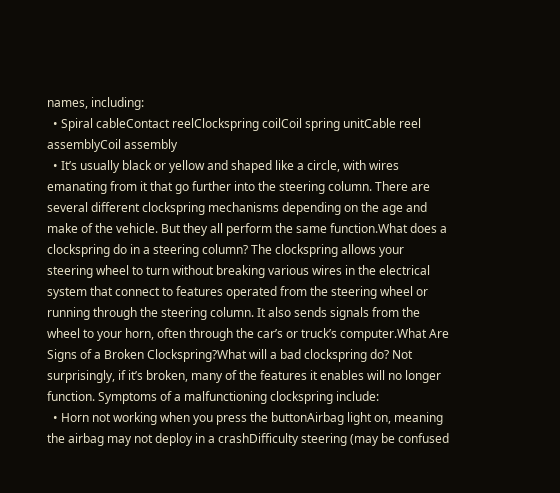names, including:
  • Spiral cableContact reelClockspring coilCoil spring unitCable reel assemblyCoil assembly
  • It’s usually black or yellow and shaped like a circle, with wires emanating from it that go further into the steering column. There are several different clockspring mechanisms depending on the age and make of the vehicle. But they all perform the same function.What does a clockspring do in a steering column? The clockspring allows your steering wheel to turn without breaking various wires in the electrical system that connect to features operated from the steering wheel or running through the steering column. It also sends signals from the wheel to your horn, often through the car’s or truck’s computer.What Are Signs of a Broken Clockspring?What will a bad clockspring do? Not surprisingly, if it’s broken, many of the features it enables will no longer function. Symptoms of a malfunctioning clockspring include:
  • Horn not working when you press the buttonAirbag light on, meaning the airbag may not deploy in a crashDifficulty steering (may be confused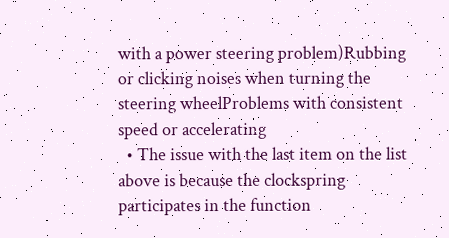with a power steering problem)Rubbing or clicking noises when turning the steering wheelProblems with consistent speed or accelerating
  • The issue with the last item on the list above is because the clockspring participates in the function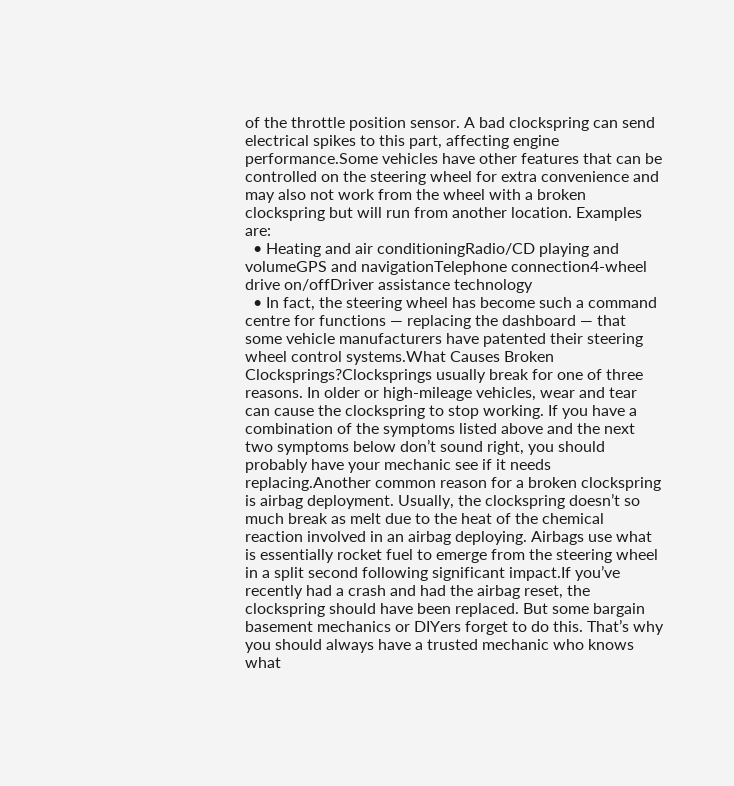of the throttle position sensor. A bad clockspring can send electrical spikes to this part, affecting engine performance.Some vehicles have other features that can be controlled on the steering wheel for extra convenience and may also not work from the wheel with a broken clockspring but will run from another location. Examples are:
  • Heating and air conditioningRadio/CD playing and volumeGPS and navigationTelephone connection4-wheel drive on/offDriver assistance technology
  • In fact, the steering wheel has become such a command centre for functions — replacing the dashboard — that some vehicle manufacturers have patented their steering wheel control systems.What Causes Broken Clocksprings?Clocksprings usually break for one of three reasons. In older or high-mileage vehicles, wear and tear can cause the clockspring to stop working. If you have a combination of the symptoms listed above and the next two symptoms below don’t sound right, you should probably have your mechanic see if it needs replacing.Another common reason for a broken clockspring is airbag deployment. Usually, the clockspring doesn’t so much break as melt due to the heat of the chemical reaction involved in an airbag deploying. Airbags use what is essentially rocket fuel to emerge from the steering wheel in a split second following significant impact.If you’ve recently had a crash and had the airbag reset, the clockspring should have been replaced. But some bargain basement mechanics or DIYers forget to do this. That’s why you should always have a trusted mechanic who knows what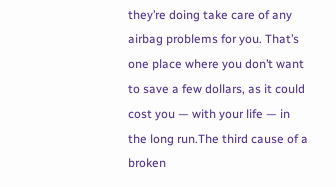they’re doing take care of any airbag problems for you. That’s one place where you don’t want to save a few dollars, as it could cost you — with your life — in the long run.The third cause of a broken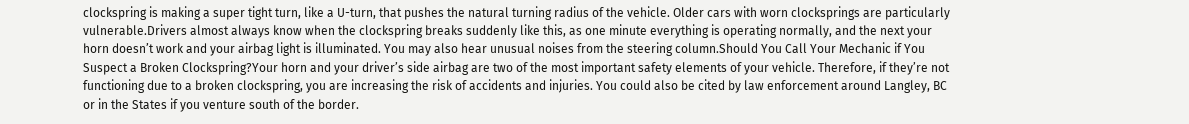clockspring is making a super tight turn, like a U-turn, that pushes the natural turning radius of the vehicle. Older cars with worn clocksprings are particularly vulnerable.Drivers almost always know when the clockspring breaks suddenly like this, as one minute everything is operating normally, and the next your horn doesn’t work and your airbag light is illuminated. You may also hear unusual noises from the steering column.Should You Call Your Mechanic if You Suspect a Broken Clockspring?Your horn and your driver’s side airbag are two of the most important safety elements of your vehicle. Therefore, if they’re not functioning due to a broken clockspring, you are increasing the risk of accidents and injuries. You could also be cited by law enforcement around Langley, BC or in the States if you venture south of the border.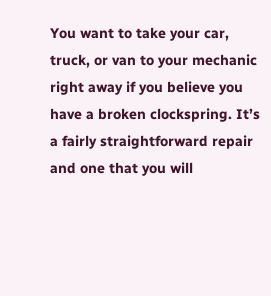You want to take your car, truck, or van to your mechanic right away if you believe you have a broken clockspring. It’s a fairly straightforward repair and one that you will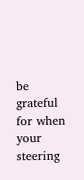be grateful for when your steering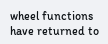wheel functions have returned to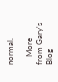normal.

    More from Gary's Blog